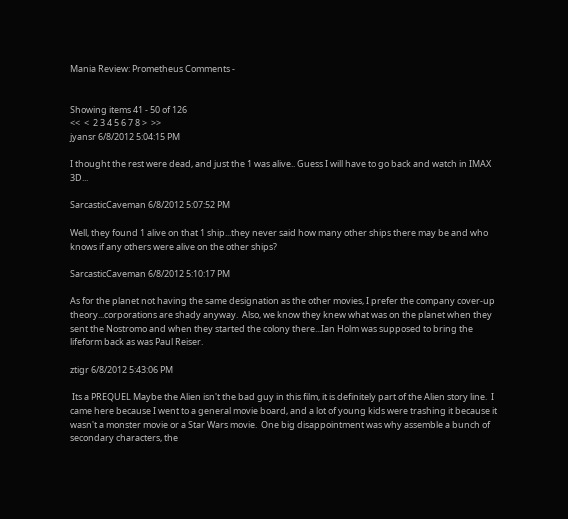Mania Review: Prometheus Comments -


Showing items 41 - 50 of 126
<<  <  2 3 4 5 6 7 8 >  >>
jyansr 6/8/2012 5:04:15 PM

I thought the rest were dead, and just the 1 was alive.. Guess I will have to go back and watch in IMAX 3D...

SarcasticCaveman 6/8/2012 5:07:52 PM

Well, they found 1 alive on that 1 ship...they never said how many other ships there may be and who knows if any others were alive on the other ships?

SarcasticCaveman 6/8/2012 5:10:17 PM

As for the planet not having the same designation as the other movies, I prefer the company cover-up theory...corporations are shady anyway.  Also, we know they knew what was on the planet when they sent the Nostromo and when they started the colony there...Ian Holm was supposed to bring the lifeform back as was Paul Reiser.

ztigr 6/8/2012 5:43:06 PM

 Its a PREQUEL Maybe the Alien isn't the bad guy in this film, it is definitely part of the Alien story line.  I came here because I went to a general movie board, and a lot of young kids were trashing it because it wasn't a monster movie or a Star Wars movie.  One big disappointment was why assemble a bunch of secondary characters, the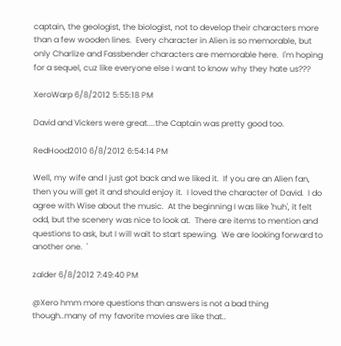captain, the geologist, the biologist, not to develop their characters more than a few wooden lines.  Every character in Alien is so memorable, but only Charlize and Fassbender characters are memorable here.  I'm hoping for a sequel, cuz like everyone else I want to know why they hate us???

XeroWarp 6/8/2012 5:55:18 PM

David and Vickers were great....the Captain was pretty good too.

RedHood2010 6/8/2012 6:54:14 PM

Well, my wife and I just got back and we liked it.  If you are an Alien fan, then you will get it and should enjoy it.  I loved the character of David.  I do agree with Wise about the music.  At the beginning I was like 'huh', it felt odd, but the scenery was nice to look at.  There are items to mention and questions to ask, but I will wait to start spewing.  We are looking forward to another one.  '

zalder 6/8/2012 7:49:40 PM

@Xero hmm more questions than answers is not a bad thing though..many of my favorite movies are like that..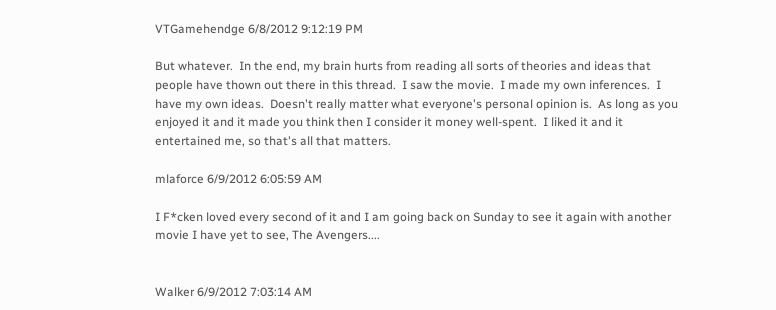VTGamehendge 6/8/2012 9:12:19 PM

But whatever.  In the end, my brain hurts from reading all sorts of theories and ideas that people have thown out there in this thread.  I saw the movie.  I made my own inferences.  I have my own ideas.  Doesn't really matter what everyone's personal opinion is.  As long as you enjoyed it and it made you think then I consider it money well-spent.  I liked it and it entertained me, so that's all that matters.

mlaforce 6/9/2012 6:05:59 AM

I F*cken loved every second of it and I am going back on Sunday to see it again with another movie I have yet to see, The Avengers....


Walker 6/9/2012 7:03:14 AM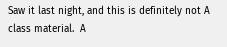Saw it last night, and this is definitely not A class material.  A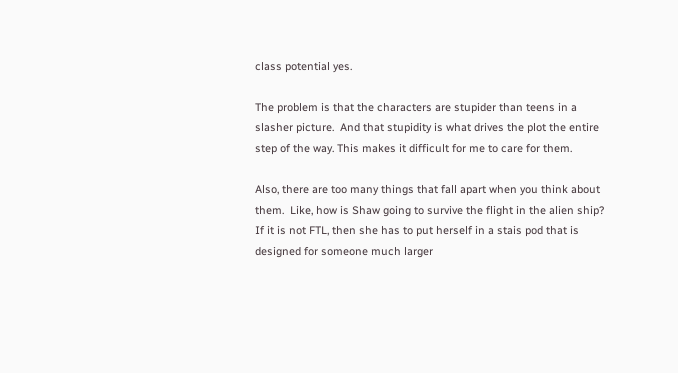class potential yes.

The problem is that the characters are stupider than teens in a slasher picture.  And that stupidity is what drives the plot the entire step of the way. This makes it difficult for me to care for them.

Also, there are too many things that fall apart when you think about them.  Like, how is Shaw going to survive the flight in the alien ship? If it is not FTL, then she has to put herself in a stais pod that is designed for someone much larger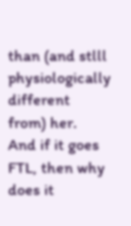than (and stlll physiologically different from) her.  And if it goes FTL, then why does it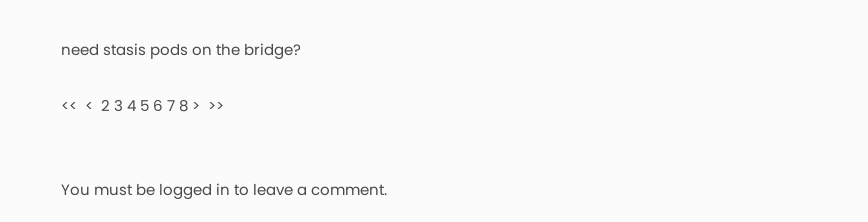need stasis pods on the bridge?

<<  <  2 3 4 5 6 7 8 >  >>


You must be logged in to leave a comment.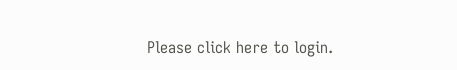Please click here to login.